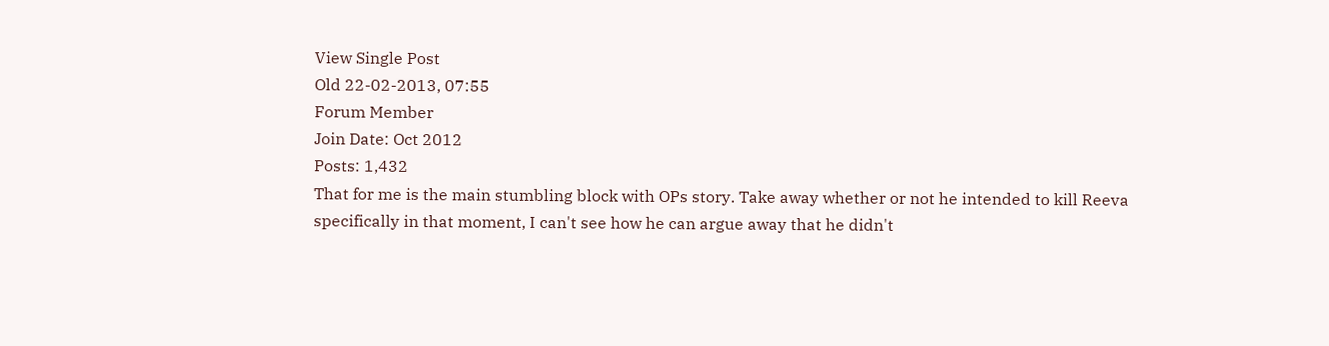View Single Post
Old 22-02-2013, 07:55
Forum Member
Join Date: Oct 2012
Posts: 1,432
That for me is the main stumbling block with OPs story. Take away whether or not he intended to kill Reeva specifically in that moment, I can't see how he can argue away that he didn't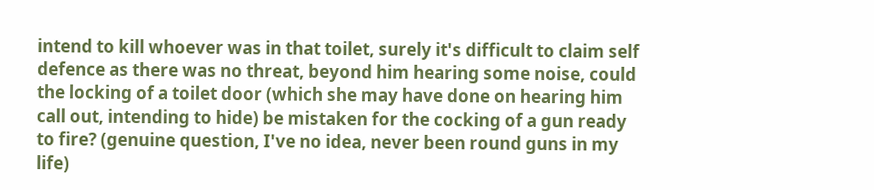intend to kill whoever was in that toilet, surely it's difficult to claim self defence as there was no threat, beyond him hearing some noise, could the locking of a toilet door (which she may have done on hearing him call out, intending to hide) be mistaken for the cocking of a gun ready to fire? (genuine question, I've no idea, never been round guns in my life)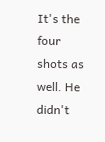It's the four shots as well. He didn't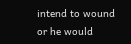intend to wound or he would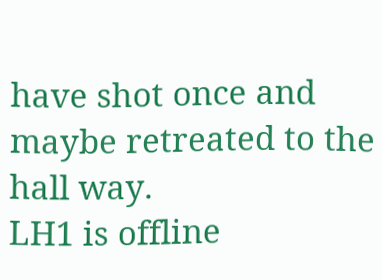have shot once and maybe retreated to the hall way.
LH1 is offline